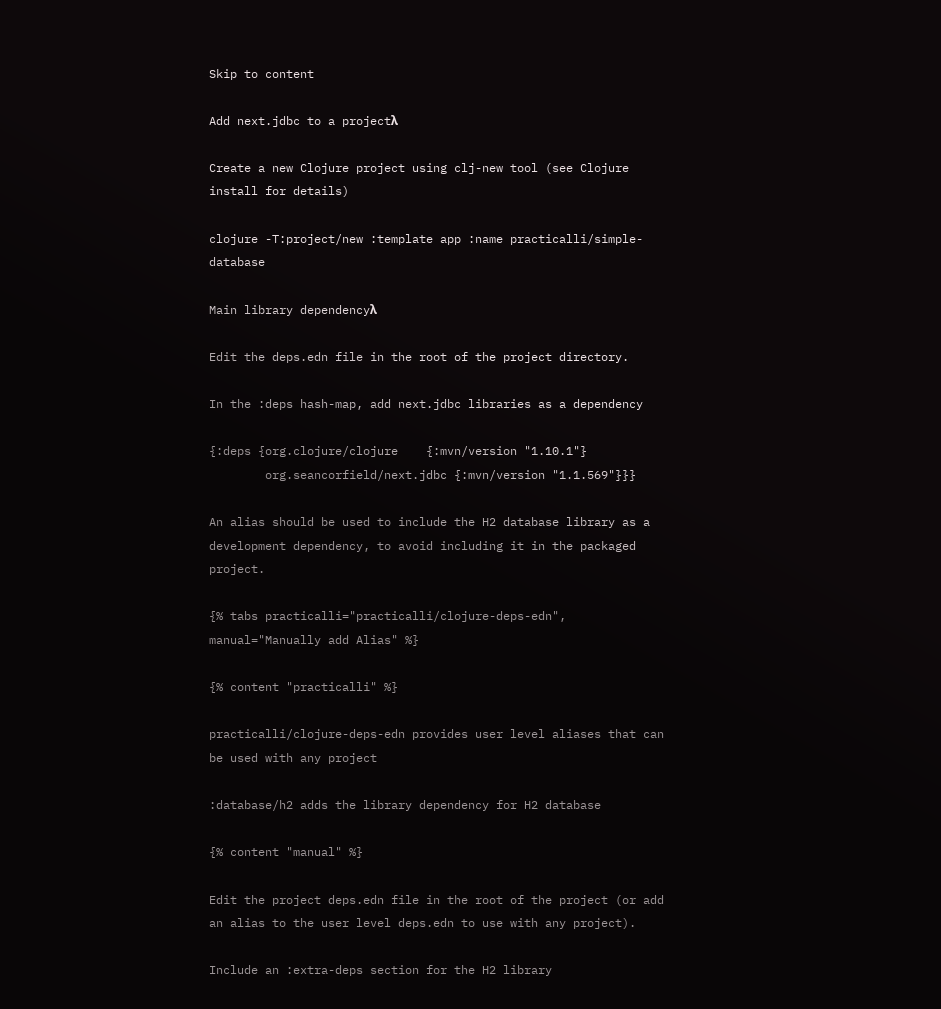Skip to content

Add next.jdbc to a projectλ

Create a new Clojure project using clj-new tool (see Clojure install for details)

clojure -T:project/new :template app :name practicalli/simple-database

Main library dependencyλ

Edit the deps.edn file in the root of the project directory.

In the :deps hash-map, add next.jdbc libraries as a dependency

{:deps {org.clojure/clojure    {:mvn/version "1.10.1"}
        org.seancorfield/next.jdbc {:mvn/version "1.1.569"}}}

An alias should be used to include the H2 database library as a development dependency, to avoid including it in the packaged project.

{% tabs practicalli="practicalli/clojure-deps-edn", manual="Manually add Alias" %}

{% content "practicalli" %}

practicalli/clojure-deps-edn provides user level aliases that can be used with any project

:database/h2 adds the library dependency for H2 database

{% content "manual" %}

Edit the project deps.edn file in the root of the project (or add an alias to the user level deps.edn to use with any project).

Include an :extra-deps section for the H2 library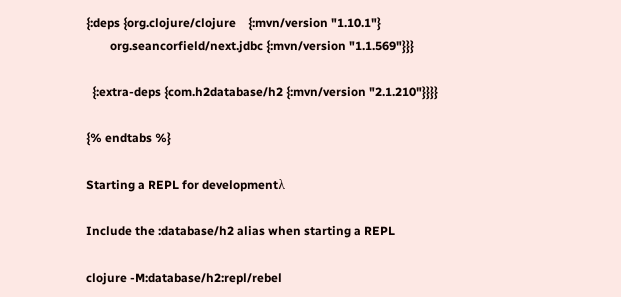{:deps {org.clojure/clojure    {:mvn/version "1.10.1"}
        org.seancorfield/next.jdbc {:mvn/version "1.1.569"}}}

  {:extra-deps {com.h2database/h2 {:mvn/version "2.1.210"}}}}

{% endtabs %}

Starting a REPL for developmentλ

Include the :database/h2 alias when starting a REPL

clojure -M:database/h2:repl/rebel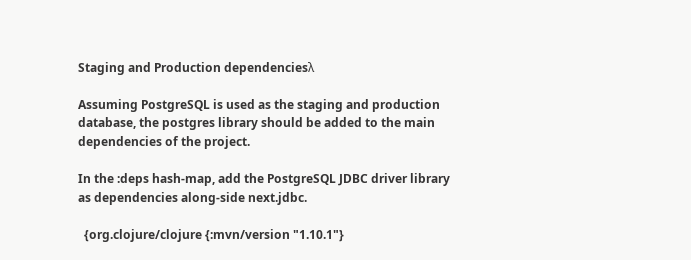Staging and Production dependenciesλ

Assuming PostgreSQL is used as the staging and production database, the postgres library should be added to the main dependencies of the project.

In the :deps hash-map, add the PostgreSQL JDBC driver library as dependencies along-side next.jdbc.

  {org.clojure/clojure {:mvn/version "1.10.1"}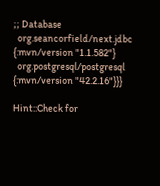;; Database
  org.seancorfield/next.jdbc    {:mvn/version "1.1.582"}
  org.postgresql/postgresql {:mvn/version "42.2.16"}}}

Hint::Check for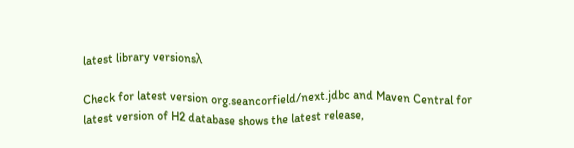latest library versionsλ

Check for latest version org.seancorfield/next.jdbc and Maven Central for latest version of H2 database shows the latest release,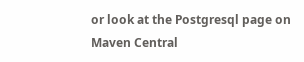or look at the Postgresql page on Maven Central